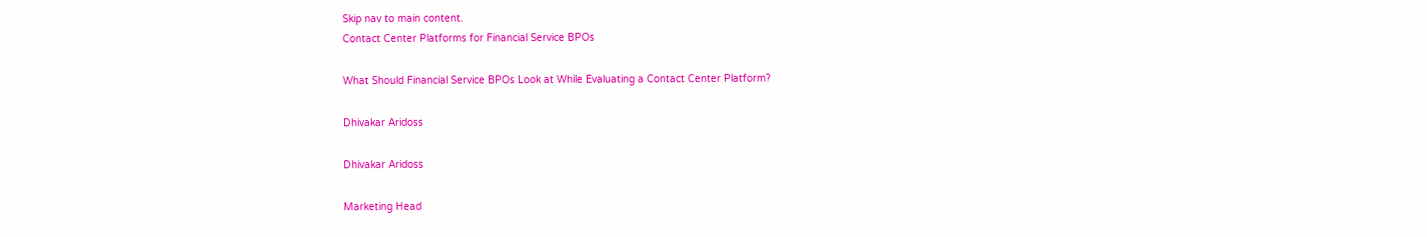Skip nav to main content.
Contact Center Platforms for Financial Service BPOs

What Should Financial Service BPOs Look at While Evaluating a Contact Center Platform?

Dhivakar Aridoss

Dhivakar Aridoss

Marketing Head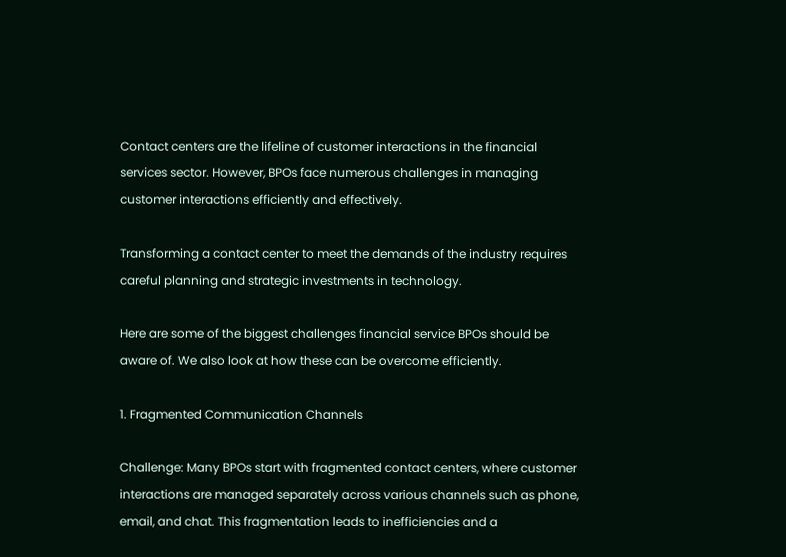Contact centers are the lifeline of customer interactions in the financial services sector. However, BPOs face numerous challenges in managing customer interactions efficiently and effectively.

Transforming a contact center to meet the demands of the industry requires careful planning and strategic investments in technology.

Here are some of the biggest challenges financial service BPOs should be aware of. We also look at how these can be overcome efficiently.

1. Fragmented Communication Channels

Challenge: Many BPOs start with fragmented contact centers, where customer interactions are managed separately across various channels such as phone, email, and chat. This fragmentation leads to inefficiencies and a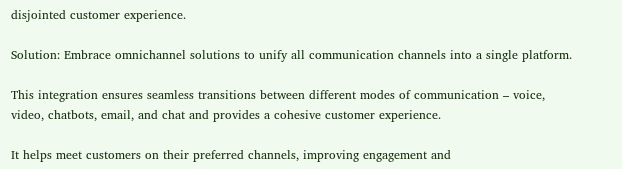disjointed customer experience.

Solution: Embrace omnichannel solutions to unify all communication channels into a single platform.

This integration ensures seamless transitions between different modes of communication – voice, video, chatbots, email, and chat and provides a cohesive customer experience.

It helps meet customers on their preferred channels, improving engagement and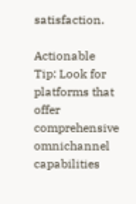satisfaction.

Actionable Tip: Look for platforms that offer comprehensive omnichannel capabilities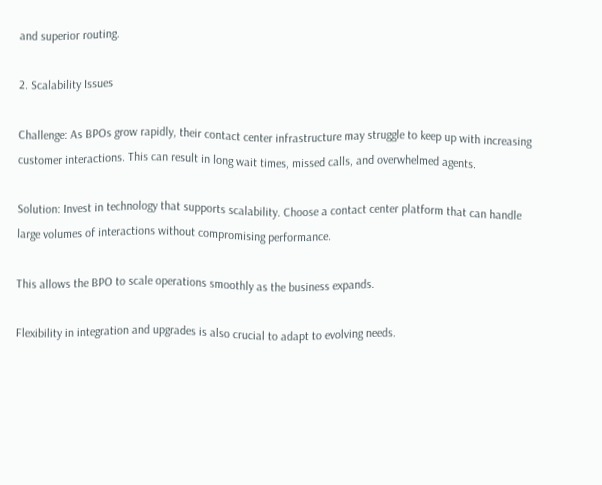and superior routing.

2. Scalability Issues

Challenge: As BPOs grow rapidly, their contact center infrastructure may struggle to keep up with increasing customer interactions. This can result in long wait times, missed calls, and overwhelmed agents.

Solution: Invest in technology that supports scalability. Choose a contact center platform that can handle large volumes of interactions without compromising performance.

This allows the BPO to scale operations smoothly as the business expands.

Flexibility in integration and upgrades is also crucial to adapt to evolving needs.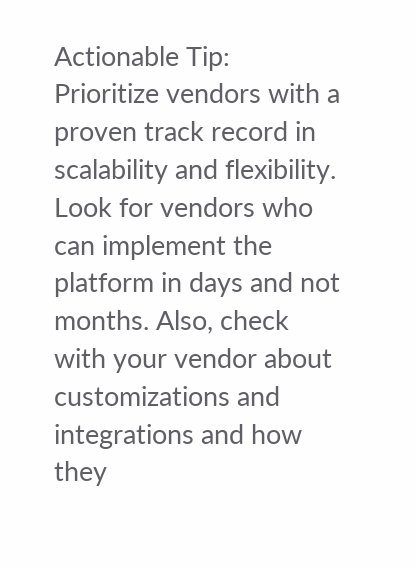Actionable Tip: Prioritize vendors with a proven track record in scalability and flexibility. Look for vendors who can implement the platform in days and not months. Also, check with your vendor about customizations and integrations and how they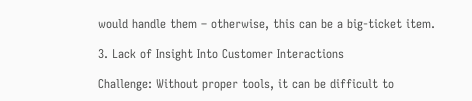would handle them – otherwise, this can be a big-ticket item.

3. Lack of Insight Into Customer Interactions

Challenge: Without proper tools, it can be difficult to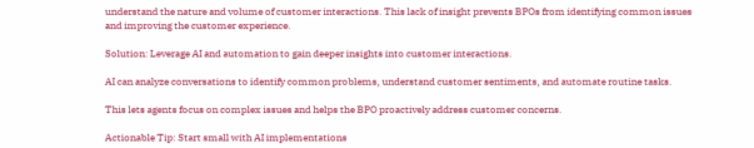understand the nature and volume of customer interactions. This lack of insight prevents BPOs from identifying common issues and improving the customer experience.

Solution: Leverage AI and automation to gain deeper insights into customer interactions.

AI can analyze conversations to identify common problems, understand customer sentiments, and automate routine tasks.

This lets agents focus on complex issues and helps the BPO proactively address customer concerns.

Actionable Tip: Start small with AI implementations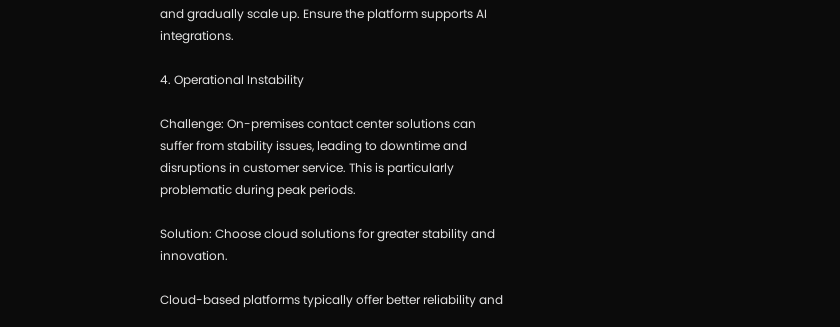and gradually scale up. Ensure the platform supports AI integrations.

4. Operational Instability

Challenge: On-premises contact center solutions can suffer from stability issues, leading to downtime and disruptions in customer service. This is particularly problematic during peak periods.

Solution: Choose cloud solutions for greater stability and innovation.

Cloud-based platforms typically offer better reliability and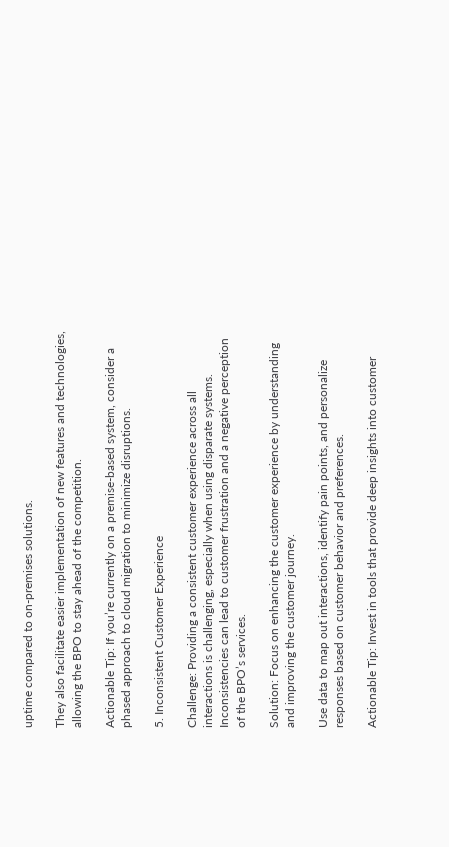uptime compared to on-premises solutions.

They also facilitate easier implementation of new features and technologies, allowing the BPO to stay ahead of the competition.

Actionable Tip: If you’re currently on a premise-based system, consider a phased approach to cloud migration to minimize disruptions.

5. Inconsistent Customer Experience

Challenge: Providing a consistent customer experience across all interactions is challenging, especially when using disparate systems. Inconsistencies can lead to customer frustration and a negative perception of the BPO’s services.

Solution: Focus on enhancing the customer experience by understanding and improving the customer journey.

Use data to map out interactions, identify pain points, and personalize responses based on customer behavior and preferences.

Actionable Tip: Invest in tools that provide deep insights into customer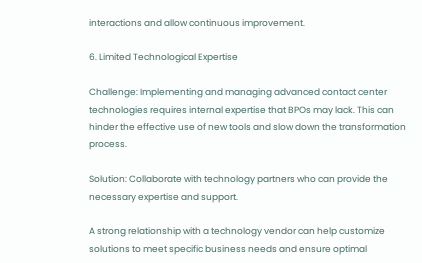interactions and allow continuous improvement.

6. Limited Technological Expertise

Challenge: Implementing and managing advanced contact center technologies requires internal expertise that BPOs may lack. This can hinder the effective use of new tools and slow down the transformation process.

Solution: Collaborate with technology partners who can provide the necessary expertise and support.

A strong relationship with a technology vendor can help customize solutions to meet specific business needs and ensure optimal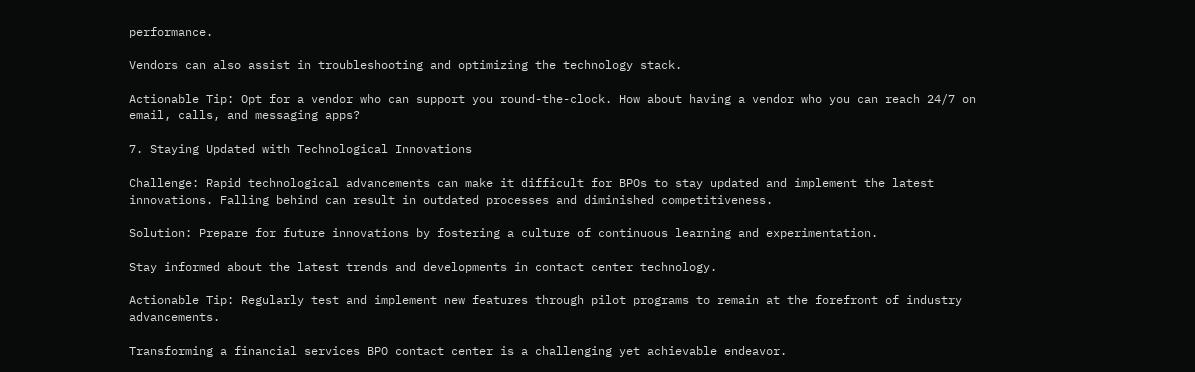performance.

Vendors can also assist in troubleshooting and optimizing the technology stack.

Actionable Tip: Opt for a vendor who can support you round-the-clock. How about having a vendor who you can reach 24/7 on email, calls, and messaging apps?

7. Staying Updated with Technological Innovations

Challenge: Rapid technological advancements can make it difficult for BPOs to stay updated and implement the latest innovations. Falling behind can result in outdated processes and diminished competitiveness.

Solution: Prepare for future innovations by fostering a culture of continuous learning and experimentation.

Stay informed about the latest trends and developments in contact center technology.

Actionable Tip: Regularly test and implement new features through pilot programs to remain at the forefront of industry advancements.

Transforming a financial services BPO contact center is a challenging yet achievable endeavor.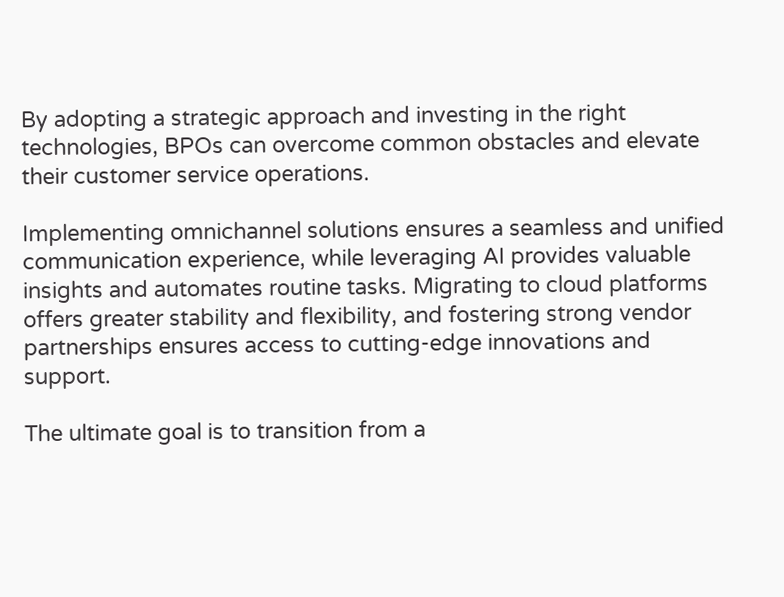By adopting a strategic approach and investing in the right technologies, BPOs can overcome common obstacles and elevate their customer service operations.

Implementing omnichannel solutions ensures a seamless and unified communication experience, while leveraging AI provides valuable insights and automates routine tasks. Migrating to cloud platforms offers greater stability and flexibility, and fostering strong vendor partnerships ensures access to cutting-edge innovations and support.

The ultimate goal is to transition from a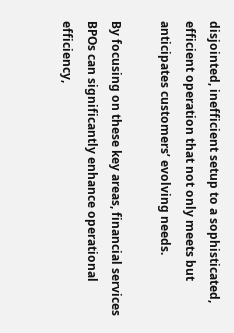disjointed, inefficient setup to a sophisticated, efficient operation that not only meets but anticipates customers’ evolving needs.

By focusing on these key areas, financial services BPOs can significantly enhance operational efficiency,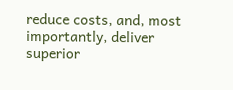reduce costs, and, most importantly, deliver superior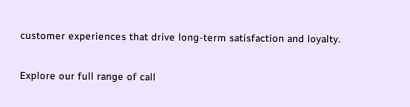customer experiences that drive long-term satisfaction and loyalty.

Explore our full range of call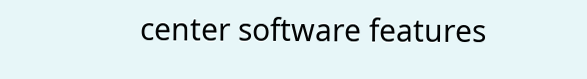center software features